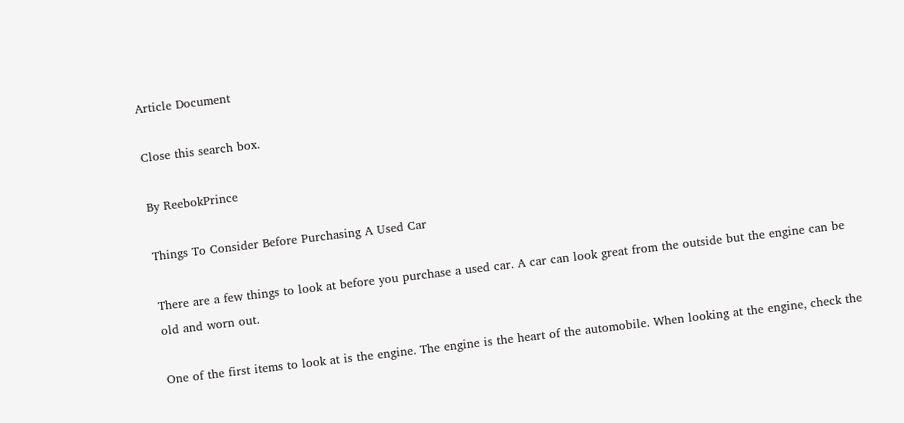Article Document

Close this search box.

By ReebokPrince

Things To Consider Before Purchasing A Used Car

There are a few things to look at before you purchase a used car. A car can look great from the outside but the engine can be old and worn out.

One of the first items to look at is the engine. The engine is the heart of the automobile. When looking at the engine, check the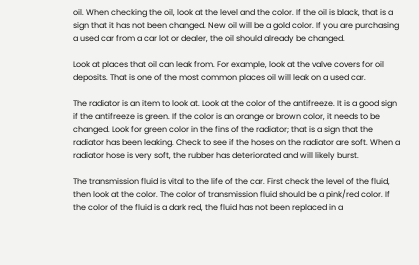oil. When checking the oil, look at the level and the color. If the oil is black, that is a sign that it has not been changed. New oil will be a gold color. If you are purchasing a used car from a car lot or dealer, the oil should already be changed.

Look at places that oil can leak from. For example, look at the valve covers for oil deposits. That is one of the most common places oil will leak on a used car.

The radiator is an item to look at. Look at the color of the antifreeze. It is a good sign if the antifreeze is green. If the color is an orange or brown color, it needs to be changed. Look for green color in the fins of the radiator; that is a sign that the radiator has been leaking. Check to see if the hoses on the radiator are soft. When a radiator hose is very soft, the rubber has deteriorated and will likely burst.

The transmission fluid is vital to the life of the car. First check the level of the fluid, then look at the color. The color of transmission fluid should be a pink/red color. If the color of the fluid is a dark red, the fluid has not been replaced in a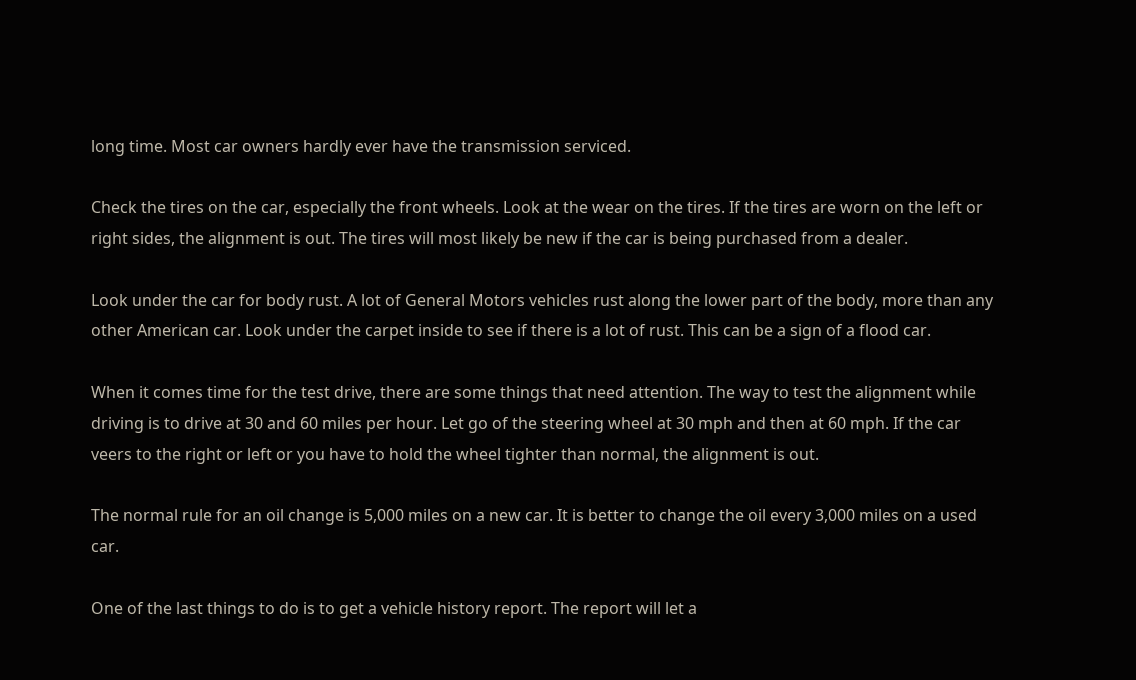long time. Most car owners hardly ever have the transmission serviced.

Check the tires on the car, especially the front wheels. Look at the wear on the tires. If the tires are worn on the left or right sides, the alignment is out. The tires will most likely be new if the car is being purchased from a dealer.

Look under the car for body rust. A lot of General Motors vehicles rust along the lower part of the body, more than any other American car. Look under the carpet inside to see if there is a lot of rust. This can be a sign of a flood car.

When it comes time for the test drive, there are some things that need attention. The way to test the alignment while driving is to drive at 30 and 60 miles per hour. Let go of the steering wheel at 30 mph and then at 60 mph. If the car veers to the right or left or you have to hold the wheel tighter than normal, the alignment is out.

The normal rule for an oil change is 5,000 miles on a new car. It is better to change the oil every 3,000 miles on a used car.

One of the last things to do is to get a vehicle history report. The report will let a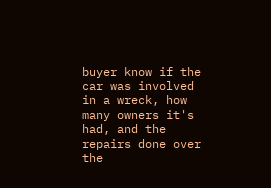buyer know if the car was involved in a wreck, how many owners it's had, and the repairs done over the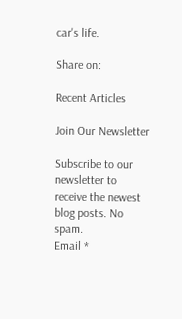car's life.

Share on:

Recent Articles

Join Our Newsletter

Subscribe to our newsletter to receive the newest blog posts. No spam.
Email *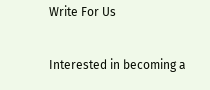Write For Us

Interested in becoming a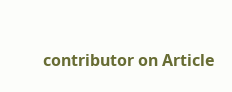contributor on Article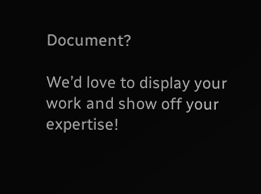Document?

We’d love to display your work and show off your expertise!